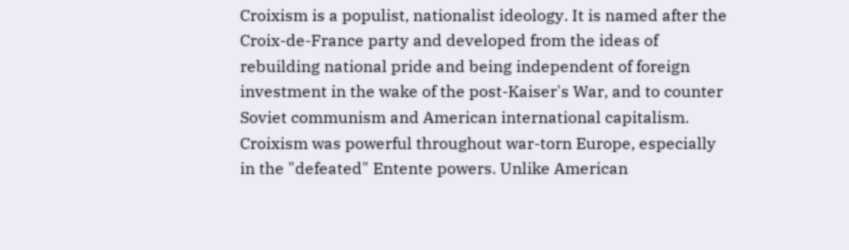Croixism is a populist, nationalist ideology. It is named after the Croix-de-France party and developed from the ideas of rebuilding national pride and being independent of foreign investment in the wake of the post-Kaiser's War, and to counter Soviet communism and American international capitalism. Croixism was powerful throughout war-torn Europe, especially in the "defeated" Entente powers. Unlike American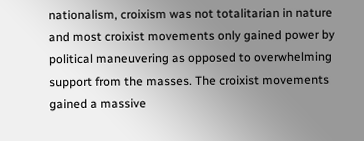nationalism, croixism was not totalitarian in nature and most croixist movements only gained power by political maneuvering as opposed to overwhelming support from the masses. The croixist movements gained a massive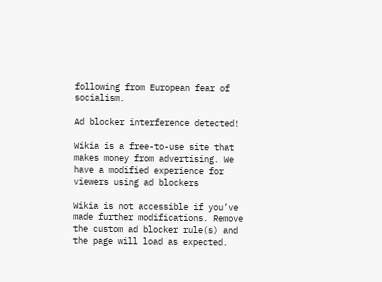following from European fear of socialism.

Ad blocker interference detected!

Wikia is a free-to-use site that makes money from advertising. We have a modified experience for viewers using ad blockers

Wikia is not accessible if you’ve made further modifications. Remove the custom ad blocker rule(s) and the page will load as expected.